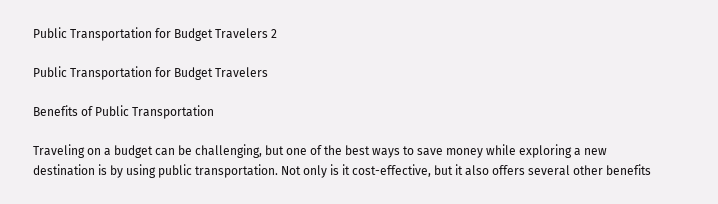Public Transportation for Budget Travelers 2

Public Transportation for Budget Travelers

Benefits of Public Transportation

Traveling on a budget can be challenging, but one of the best ways to save money while exploring a new destination is by using public transportation. Not only is it cost-effective, but it also offers several other benefits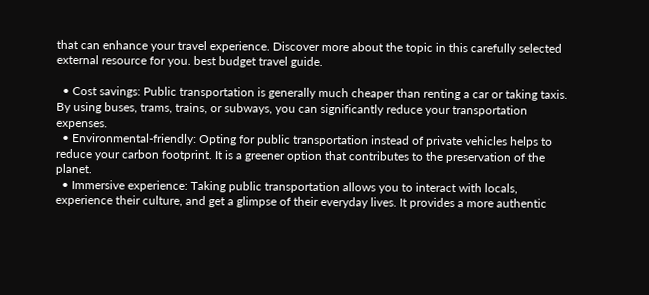that can enhance your travel experience. Discover more about the topic in this carefully selected external resource for you. best budget travel guide.

  • Cost savings: Public transportation is generally much cheaper than renting a car or taking taxis. By using buses, trams, trains, or subways, you can significantly reduce your transportation expenses.
  • Environmental-friendly: Opting for public transportation instead of private vehicles helps to reduce your carbon footprint. It is a greener option that contributes to the preservation of the planet.
  • Immersive experience: Taking public transportation allows you to interact with locals, experience their culture, and get a glimpse of their everyday lives. It provides a more authentic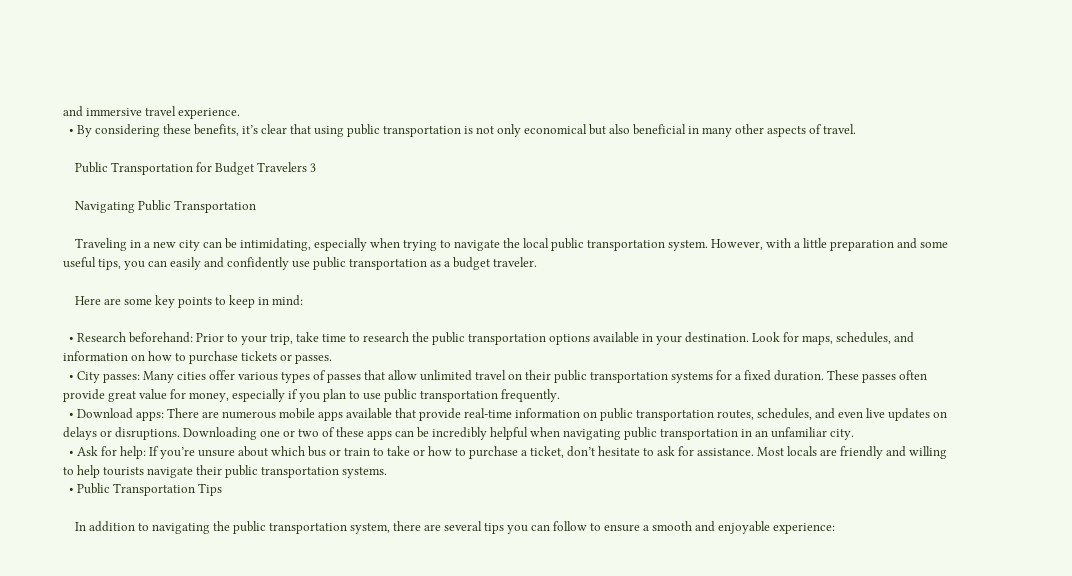and immersive travel experience.
  • By considering these benefits, it’s clear that using public transportation is not only economical but also beneficial in many other aspects of travel.

    Public Transportation for Budget Travelers 3

    Navigating Public Transportation

    Traveling in a new city can be intimidating, especially when trying to navigate the local public transportation system. However, with a little preparation and some useful tips, you can easily and confidently use public transportation as a budget traveler.

    Here are some key points to keep in mind:

  • Research beforehand: Prior to your trip, take time to research the public transportation options available in your destination. Look for maps, schedules, and information on how to purchase tickets or passes.
  • City passes: Many cities offer various types of passes that allow unlimited travel on their public transportation systems for a fixed duration. These passes often provide great value for money, especially if you plan to use public transportation frequently.
  • Download apps: There are numerous mobile apps available that provide real-time information on public transportation routes, schedules, and even live updates on delays or disruptions. Downloading one or two of these apps can be incredibly helpful when navigating public transportation in an unfamiliar city.
  • Ask for help: If you’re unsure about which bus or train to take or how to purchase a ticket, don’t hesitate to ask for assistance. Most locals are friendly and willing to help tourists navigate their public transportation systems.
  • Public Transportation Tips

    In addition to navigating the public transportation system, there are several tips you can follow to ensure a smooth and enjoyable experience: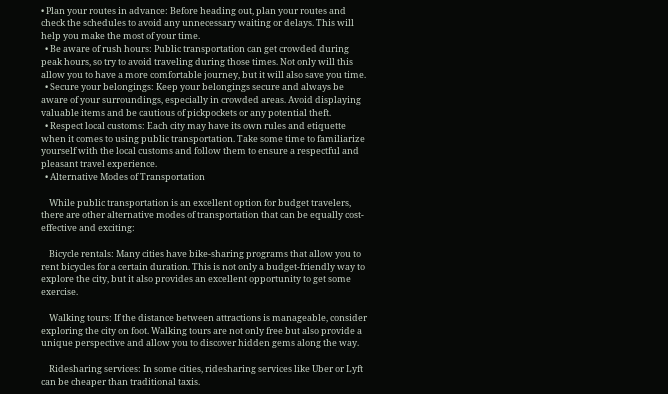• Plan your routes in advance: Before heading out, plan your routes and check the schedules to avoid any unnecessary waiting or delays. This will help you make the most of your time.
  • Be aware of rush hours: Public transportation can get crowded during peak hours, so try to avoid traveling during those times. Not only will this allow you to have a more comfortable journey, but it will also save you time.
  • Secure your belongings: Keep your belongings secure and always be aware of your surroundings, especially in crowded areas. Avoid displaying valuable items and be cautious of pickpockets or any potential theft.
  • Respect local customs: Each city may have its own rules and etiquette when it comes to using public transportation. Take some time to familiarize yourself with the local customs and follow them to ensure a respectful and pleasant travel experience.
  • Alternative Modes of Transportation

    While public transportation is an excellent option for budget travelers, there are other alternative modes of transportation that can be equally cost-effective and exciting:

    Bicycle rentals: Many cities have bike-sharing programs that allow you to rent bicycles for a certain duration. This is not only a budget-friendly way to explore the city, but it also provides an excellent opportunity to get some exercise.

    Walking tours: If the distance between attractions is manageable, consider exploring the city on foot. Walking tours are not only free but also provide a unique perspective and allow you to discover hidden gems along the way.

    Ridesharing services: In some cities, ridesharing services like Uber or Lyft can be cheaper than traditional taxis.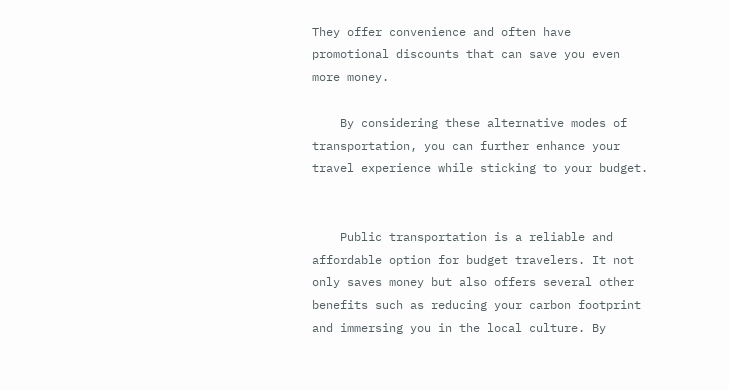They offer convenience and often have promotional discounts that can save you even more money.

    By considering these alternative modes of transportation, you can further enhance your travel experience while sticking to your budget.


    Public transportation is a reliable and affordable option for budget travelers. It not only saves money but also offers several other benefits such as reducing your carbon footprint and immersing you in the local culture. By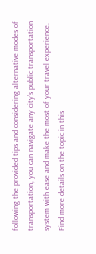following the provided tips and considering alternative modes of transportation, you can navigate any city’s public transportation system with ease and make the most of your travel experience. Find more details on the topic in this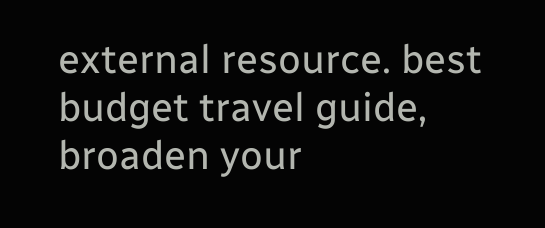external resource. best budget travel guide, broaden your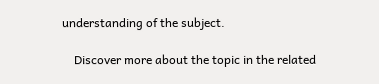understanding of the subject.

    Discover more about the topic in the related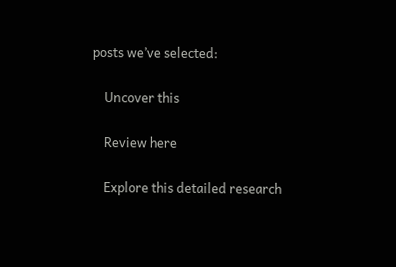posts we’ve selected:

    Uncover this

    Review here

    Explore this detailed research